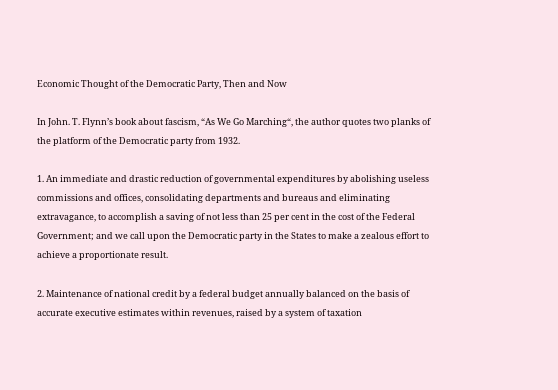Economic Thought of the Democratic Party, Then and Now

In John. T. Flynn’s book about fascism, “As We Go Marching“, the author quotes two planks of the platform of the Democratic party from 1932.

1. An immediate and drastic reduction of governmental expenditures by abolishing useless commissions and offices, consolidating departments and bureaus and eliminating extravagance, to accomplish a saving of not less than 25 per cent in the cost of the Federal Government; and we call upon the Democratic party in the States to make a zealous effort to achieve a proportionate result.

2. Maintenance of national credit by a federal budget annually balanced on the basis of accurate executive estimates within revenues, raised by a system of taxation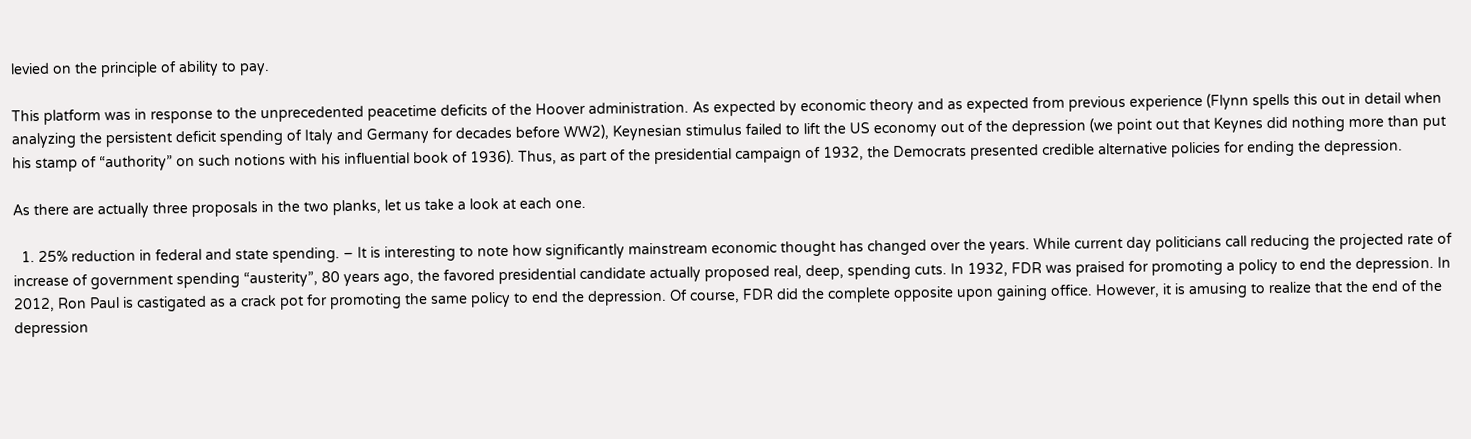levied on the principle of ability to pay.

This platform was in response to the unprecedented peacetime deficits of the Hoover administration. As expected by economic theory and as expected from previous experience (Flynn spells this out in detail when analyzing the persistent deficit spending of Italy and Germany for decades before WW2), Keynesian stimulus failed to lift the US economy out of the depression (we point out that Keynes did nothing more than put his stamp of “authority” on such notions with his influential book of 1936). Thus, as part of the presidential campaign of 1932, the Democrats presented credible alternative policies for ending the depression.

As there are actually three proposals in the two planks, let us take a look at each one.

  1. 25% reduction in federal and state spending. – It is interesting to note how significantly mainstream economic thought has changed over the years. While current day politicians call reducing the projected rate of increase of government spending “austerity”, 80 years ago, the favored presidential candidate actually proposed real, deep, spending cuts. In 1932, FDR was praised for promoting a policy to end the depression. In 2012, Ron Paul is castigated as a crack pot for promoting the same policy to end the depression. Of course, FDR did the complete opposite upon gaining office. However, it is amusing to realize that the end of the depression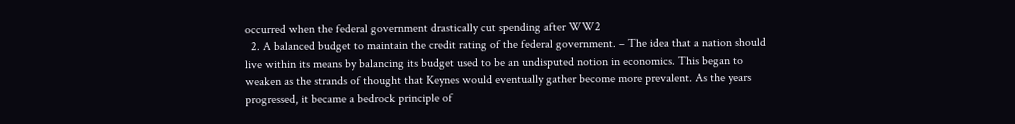occurred when the federal government drastically cut spending after WW2
  2. A balanced budget to maintain the credit rating of the federal government. – The idea that a nation should live within its means by balancing its budget used to be an undisputed notion in economics. This began to weaken as the strands of thought that Keynes would eventually gather become more prevalent. As the years progressed, it became a bedrock principle of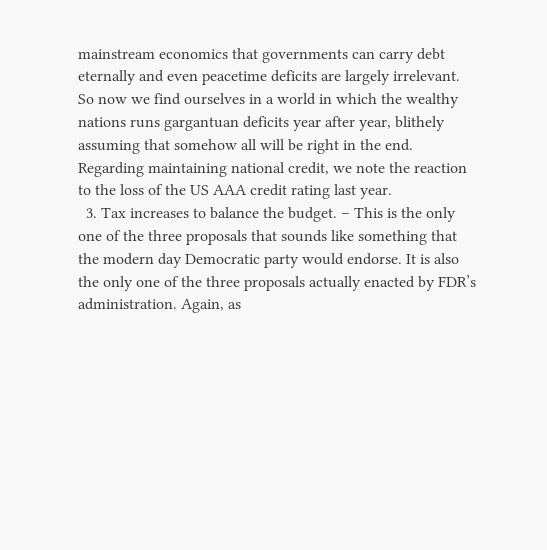mainstream economics that governments can carry debt eternally and even peacetime deficits are largely irrelevant. So now we find ourselves in a world in which the wealthy nations runs gargantuan deficits year after year, blithely assuming that somehow all will be right in the end. Regarding maintaining national credit, we note the reaction to the loss of the US AAA credit rating last year.
  3. Tax increases to balance the budget. – This is the only one of the three proposals that sounds like something that the modern day Democratic party would endorse. It is also the only one of the three proposals actually enacted by FDR’s administration. Again, as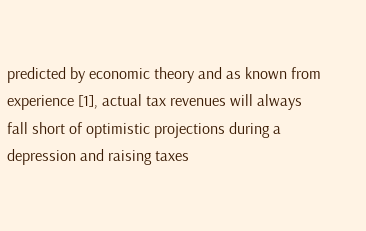predicted by economic theory and as known from experience [1], actual tax revenues will always fall short of optimistic projections during a depression and raising taxes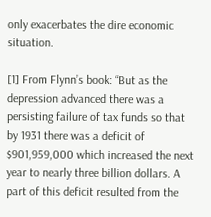only exacerbates the dire economic situation.

[1] From Flynn’s book: “But as the depression advanced there was a persisting failure of tax funds so that by 1931 there was a deficit of $901,959,000 which increased the next year to nearly three billion dollars. A part of this deficit resulted from the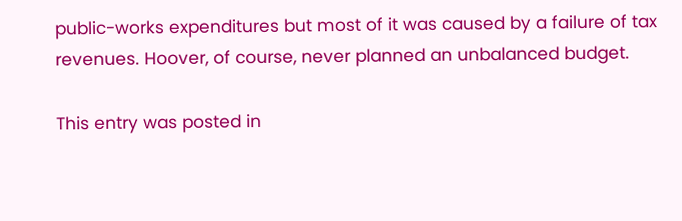public-works expenditures but most of it was caused by a failure of tax revenues. Hoover, of course, never planned an unbalanced budget.

This entry was posted in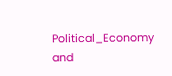Political_Economy and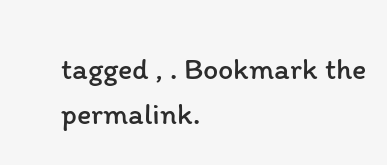tagged , . Bookmark the permalink.